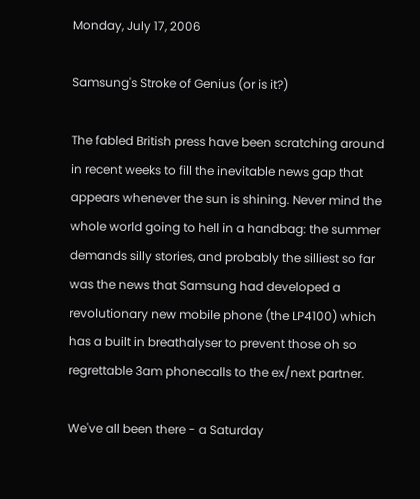Monday, July 17, 2006

Samsung's Stroke of Genius (or is it?)

The fabled British press have been scratching around in recent weeks to fill the inevitable news gap that appears whenever the sun is shining. Never mind the whole world going to hell in a handbag: the summer demands silly stories, and probably the silliest so far was the news that Samsung had developed a revolutionary new mobile phone (the LP4100) which has a built in breathalyser to prevent those oh so regrettable 3am phonecalls to the ex/next partner.

We've all been there - a Saturday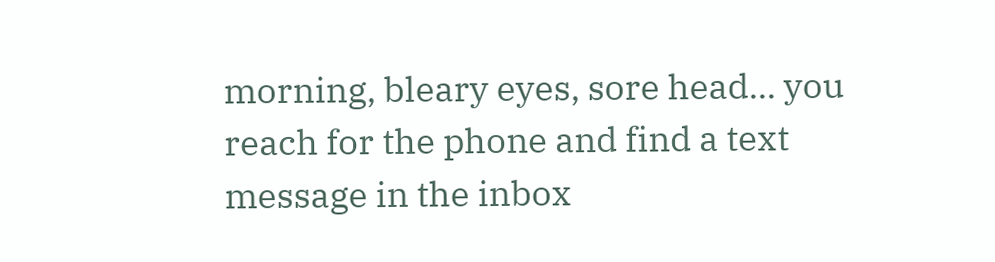morning, bleary eyes, sore head... you reach for the phone and find a text message in the inbox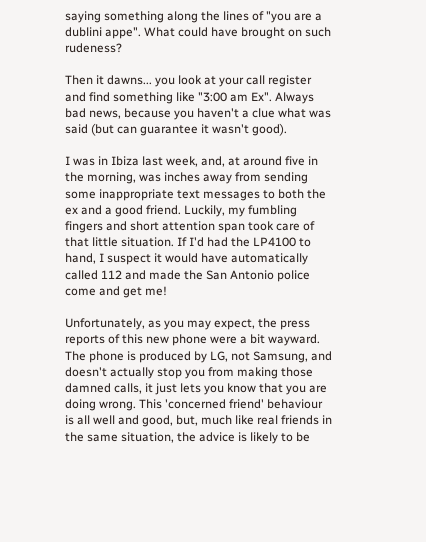saying something along the lines of "you are a dublini appe". What could have brought on such rudeness?

Then it dawns... you look at your call register and find something like "3:00 am Ex". Always bad news, because you haven't a clue what was said (but can guarantee it wasn't good).

I was in Ibiza last week, and, at around five in the morning, was inches away from sending some inappropriate text messages to both the ex and a good friend. Luckily, my fumbling fingers and short attention span took care of that little situation. If I'd had the LP4100 to hand, I suspect it would have automatically called 112 and made the San Antonio police come and get me!

Unfortunately, as you may expect, the press reports of this new phone were a bit wayward. The phone is produced by LG, not Samsung, and doesn't actually stop you from making those damned calls, it just lets you know that you are doing wrong. This 'concerned friend' behaviour is all well and good, but, much like real friends in the same situation, the advice is likely to be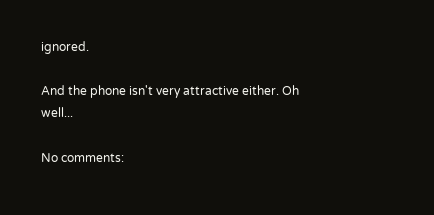ignored.

And the phone isn't very attractive either. Oh well...

No comments: